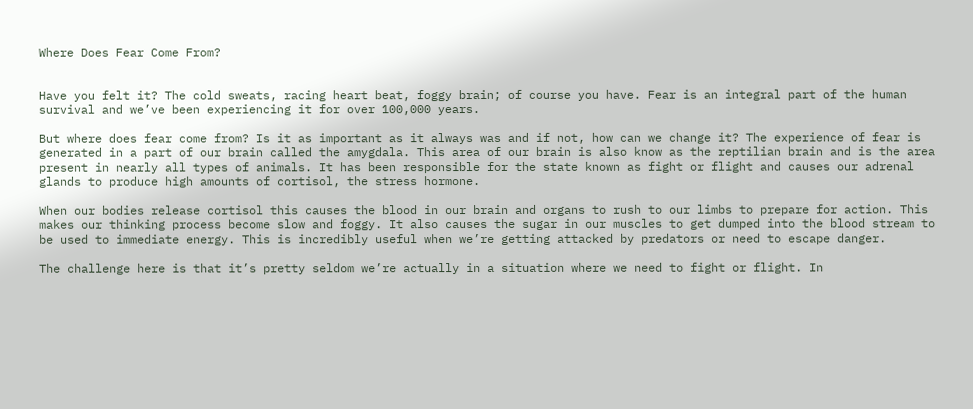Where Does Fear Come From?


Have you felt it? The cold sweats, racing heart beat, foggy brain; of course you have. Fear is an integral part of the human survival and we’ve been experiencing it for over 100,000 years.

But where does fear come from? Is it as important as it always was and if not, how can we change it? The experience of fear is generated in a part of our brain called the amygdala. This area of our brain is also know as the reptilian brain and is the area present in nearly all types of animals. It has been responsible for the state known as fight or flight and causes our adrenal glands to produce high amounts of cortisol, the stress hormone.

When our bodies release cortisol this causes the blood in our brain and organs to rush to our limbs to prepare for action. This makes our thinking process become slow and foggy. It also causes the sugar in our muscles to get dumped into the blood stream to be used to immediate energy. This is incredibly useful when we’re getting attacked by predators or need to escape danger.

The challenge here is that it’s pretty seldom we’re actually in a situation where we need to fight or flight. In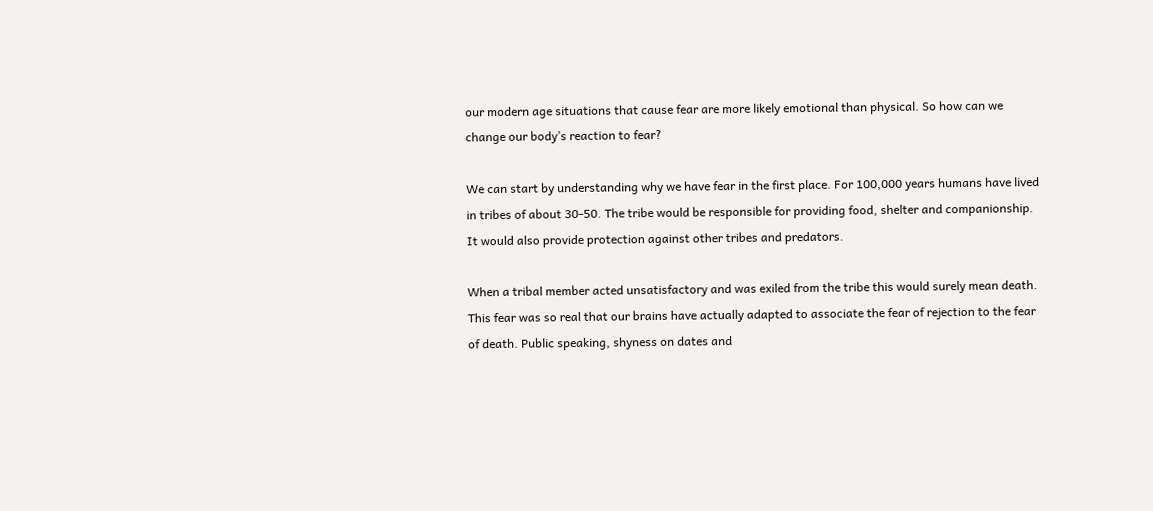our modern age situations that cause fear are more likely emotional than physical. So how can we change our body’s reaction to fear?

We can start by understanding why we have fear in the first place. For 100,000 years humans have lived in tribes of about 30-50. The tribe would be responsible for providing food, shelter and companionship. It would also provide protection against other tribes and predators.

When a tribal member acted unsatisfactory and was exiled from the tribe this would surely mean death. This fear was so real that our brains have actually adapted to associate the fear of rejection to the fear of death. Public speaking, shyness on dates and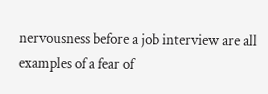nervousness before a job interview are all examples of a fear of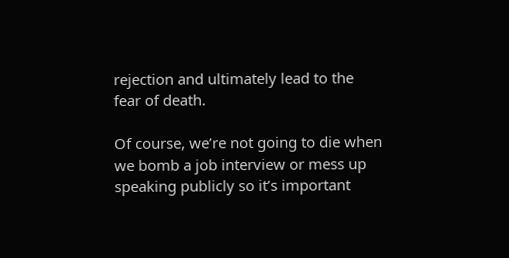rejection and ultimately lead to the fear of death.

Of course, we’re not going to die when we bomb a job interview or mess up speaking publicly so it’s important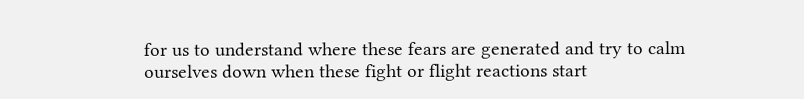for us to understand where these fears are generated and try to calm ourselves down when these fight or flight reactions start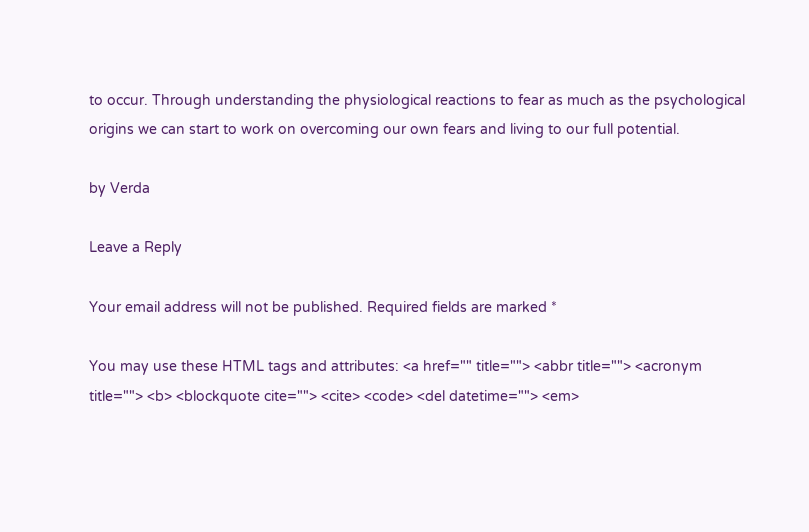to occur. Through understanding the physiological reactions to fear as much as the psychological origins we can start to work on overcoming our own fears and living to our full potential.

by Verda

Leave a Reply

Your email address will not be published. Required fields are marked *

You may use these HTML tags and attributes: <a href="" title=""> <abbr title=""> <acronym title=""> <b> <blockquote cite=""> <cite> <code> <del datetime=""> <em>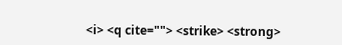<i> <q cite=""> <strike> <strong>